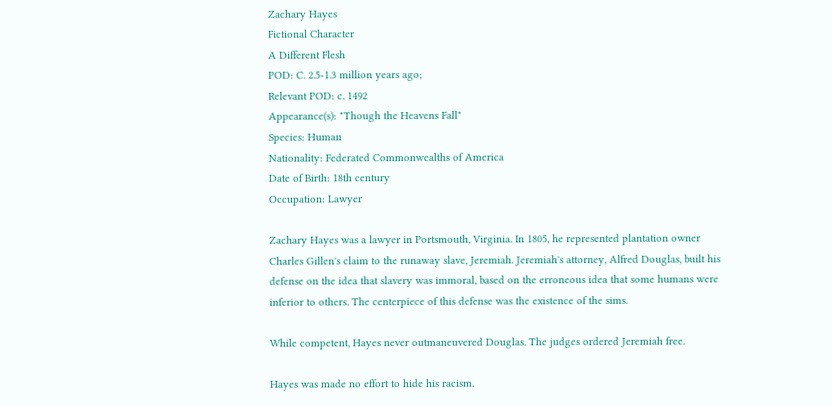Zachary Hayes
Fictional Character
A Different Flesh
POD: C. 2.5-1.3 million years ago;
Relevant POD: c. 1492
Appearance(s): "Though the Heavens Fall"
Species: Human
Nationality: Federated Commonwealths of America
Date of Birth: 18th century
Occupation: Lawyer

Zachary Hayes was a lawyer in Portsmouth, Virginia. In 1805, he represented plantation owner Charles Gillen's claim to the runaway slave, Jeremiah. Jeremiah's attorney, Alfred Douglas, built his defense on the idea that slavery was immoral, based on the erroneous idea that some humans were inferior to others. The centerpiece of this defense was the existence of the sims.

While competent, Hayes never outmaneuvered Douglas. The judges ordered Jeremiah free.

Hayes was made no effort to hide his racism.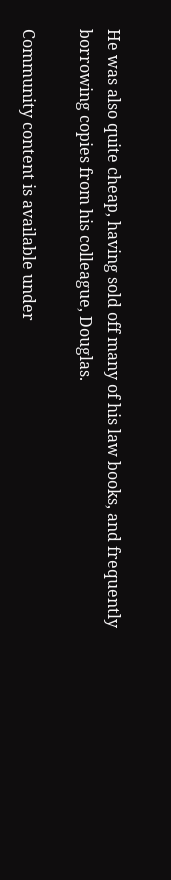He was also quite cheap, having sold off many of his law books, and frequently borrowing copies from his colleague, Douglas.

Community content is available under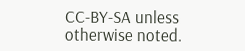CC-BY-SA unless otherwise noted.